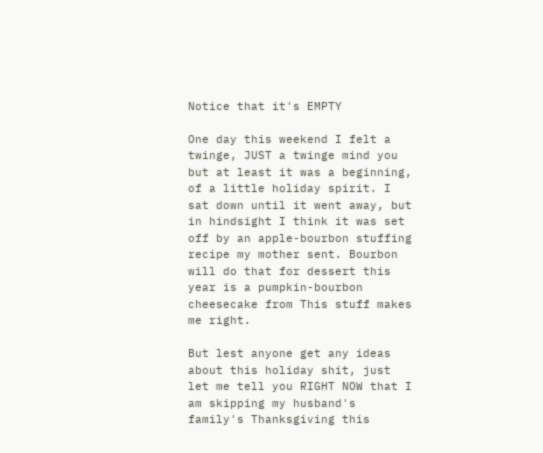Notice that it's EMPTY

One day this weekend I felt a twinge, JUST a twinge mind you but at least it was a beginning, of a little holiday spirit. I sat down until it went away, but in hindsight I think it was set off by an apple-bourbon stuffing recipe my mother sent. Bourbon will do that for dessert this year is a pumpkin-bourbon cheesecake from This stuff makes me right.

But lest anyone get any ideas about this holiday shit, just let me tell you RIGHT NOW that I am skipping my husband's family's Thanksgiving this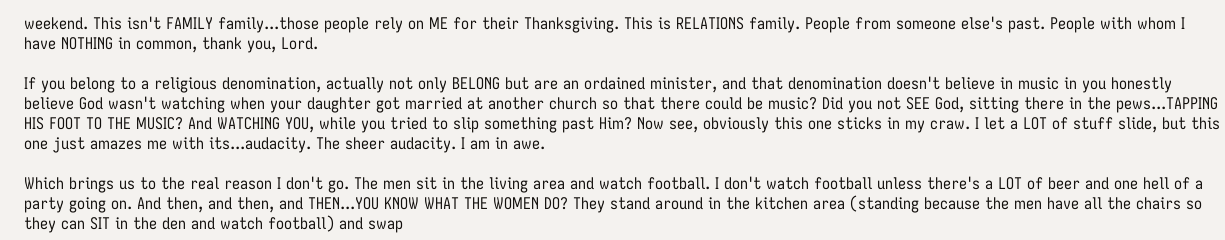weekend. This isn't FAMILY family...those people rely on ME for their Thanksgiving. This is RELATIONS family. People from someone else's past. People with whom I have NOTHING in common, thank you, Lord.

If you belong to a religious denomination, actually not only BELONG but are an ordained minister, and that denomination doesn't believe in music in you honestly believe God wasn't watching when your daughter got married at another church so that there could be music? Did you not SEE God, sitting there in the pews...TAPPING HIS FOOT TO THE MUSIC? And WATCHING YOU, while you tried to slip something past Him? Now see, obviously this one sticks in my craw. I let a LOT of stuff slide, but this one just amazes me with its...audacity. The sheer audacity. I am in awe.

Which brings us to the real reason I don't go. The men sit in the living area and watch football. I don't watch football unless there's a LOT of beer and one hell of a party going on. And then, and then, and THEN...YOU KNOW WHAT THE WOMEN DO? They stand around in the kitchen area (standing because the men have all the chairs so they can SIT in the den and watch football) and swap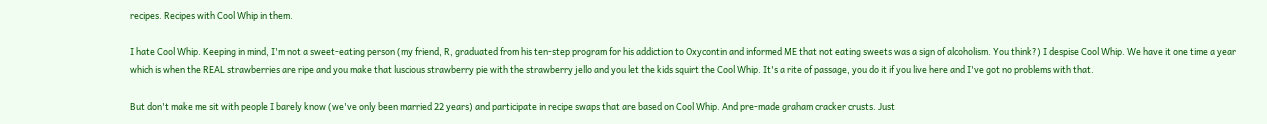recipes. Recipes with Cool Whip in them.

I hate Cool Whip. Keeping in mind, I'm not a sweet-eating person (my friend, R, graduated from his ten-step program for his addiction to Oxycontin and informed ME that not eating sweets was a sign of alcoholism. You think?) I despise Cool Whip. We have it one time a year which is when the REAL strawberries are ripe and you make that luscious strawberry pie with the strawberry jello and you let the kids squirt the Cool Whip. It's a rite of passage, you do it if you live here and I've got no problems with that.

But don't make me sit with people I barely know (we've only been married 22 years) and participate in recipe swaps that are based on Cool Whip. And pre-made graham cracker crusts. Just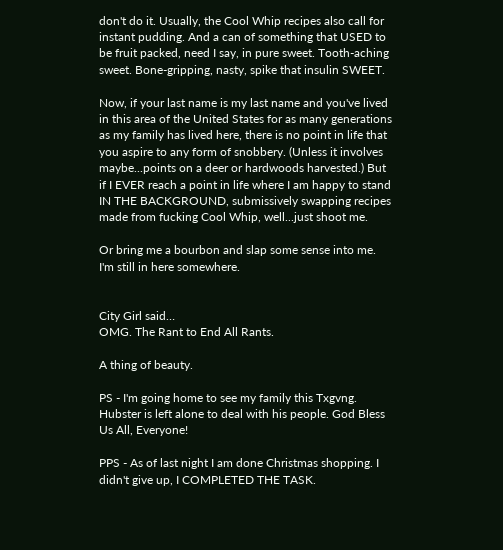don't do it. Usually, the Cool Whip recipes also call for instant pudding. And a can of something that USED to be fruit packed, need I say, in pure sweet. Tooth-aching sweet. Bone-gripping, nasty, spike that insulin SWEET.

Now, if your last name is my last name and you've lived in this area of the United States for as many generations as my family has lived here, there is no point in life that you aspire to any form of snobbery. (Unless it involves maybe...points on a deer or hardwoods harvested.) But if I EVER reach a point in life where I am happy to stand IN THE BACKGROUND, submissively swapping recipes made from fucking Cool Whip, well...just shoot me.

Or bring me a bourbon and slap some sense into me. I'm still in here somewhere.


City Girl said…
OMG. The Rant to End All Rants.

A thing of beauty.

PS - I'm going home to see my family this Txgvng. Hubster is left alone to deal with his people. God Bless Us All, Everyone!

PPS - As of last night I am done Christmas shopping. I didn't give up, I COMPLETED THE TASK.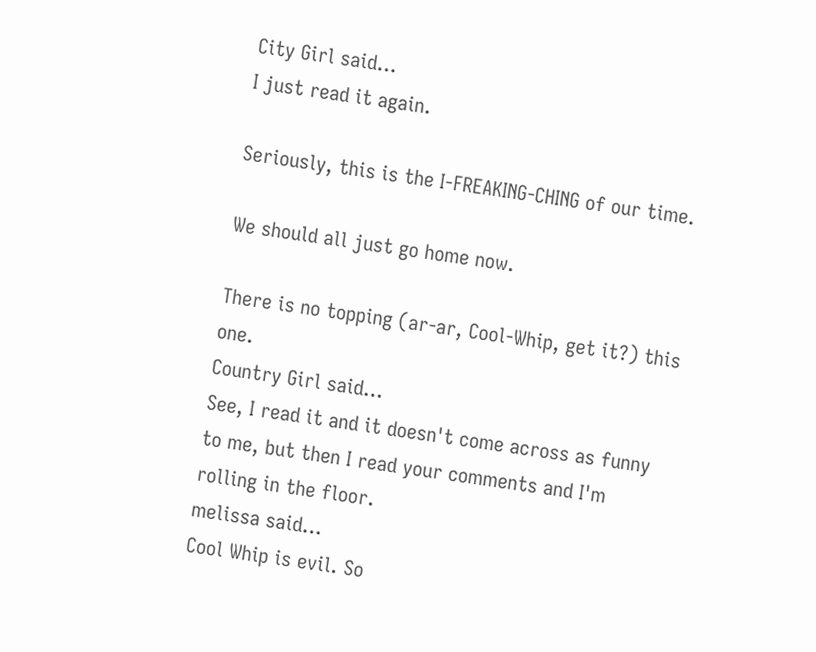City Girl said…
I just read it again.

Seriously, this is the I-FREAKING-CHING of our time.

We should all just go home now.

There is no topping (ar-ar, Cool-Whip, get it?) this one.
Country Girl said…
See, I read it and it doesn't come across as funny to me, but then I read your comments and I'm rolling in the floor.
melissa said…
Cool Whip is evil. So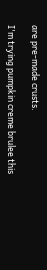are pre-made crusts.

I'm trying pumpkin creme brulee this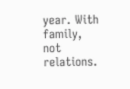year. With family, not relations.